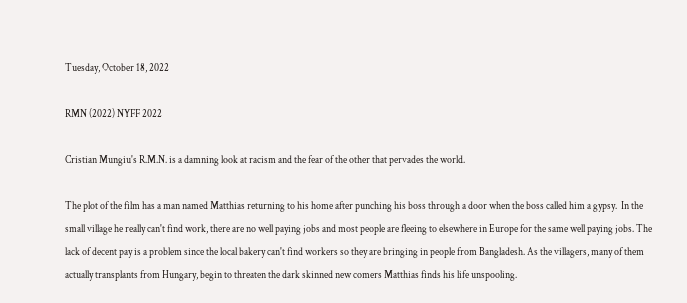Tuesday, October 18, 2022

RMN (2022) NYFF 2022

Cristian Mungiu's R.M.N. is a damning look at racism and the fear of the other that pervades the world.

The plot of the film has a man named Matthias returning to his home after punching his boss through a door when the boss called him a gypsy.  In the small village he really can't find work, there are no well paying jobs and most people are fleeing to elsewhere in Europe for the same well paying jobs. The lack of decent pay is a problem since the local bakery can't find workers so they are bringing in people from Bangladesh. As the villagers, many of them actually transplants from Hungary, begin to threaten the dark skinned new comers Matthias finds his life unspooling.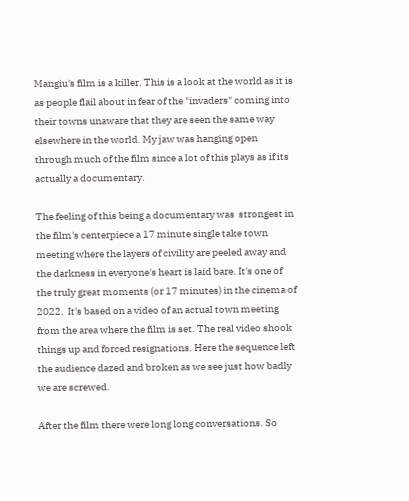Mangiu's film is a killer. This is a look at the world as it is as people flail about in fear of the "invaders" coming into their towns unaware that they are seen the same way elsewhere in the world. My jaw was hanging open through much of the film since a lot of this plays as if its actually a documentary.

The feeling of this being a documentary was  strongest in the film's centerpiece a 17 minute single take town meeting where the layers of civility are peeled away and the darkness in everyone's heart is laid bare. It's one of the truly great moments (or 17 minutes) in the cinema of 2022.  It's based on a video of an actual town meeting from the area where the film is set. The real video shook things up and forced resignations. Here the sequence left the audience dazed and broken as we see just how badly we are screwed.

After the film there were long long conversations. So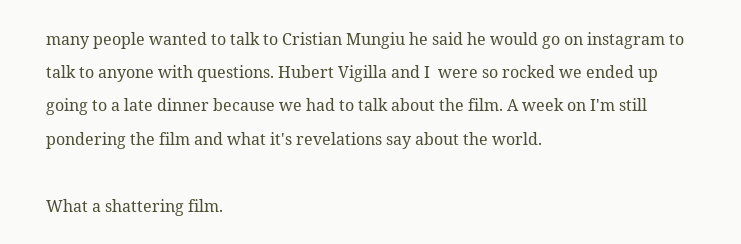many people wanted to talk to Cristian Mungiu he said he would go on instagram to talk to anyone with questions. Hubert Vigilla and I  were so rocked we ended up going to a late dinner because we had to talk about the film. A week on I'm still pondering the film and what it's revelations say about the world.

What a shattering film.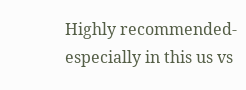Highly recommended- especially in this us vs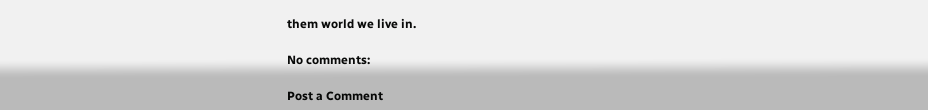them world we live in.

No comments:

Post a Comment